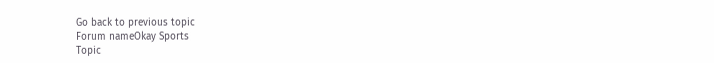Go back to previous topic
Forum nameOkay Sports
Topic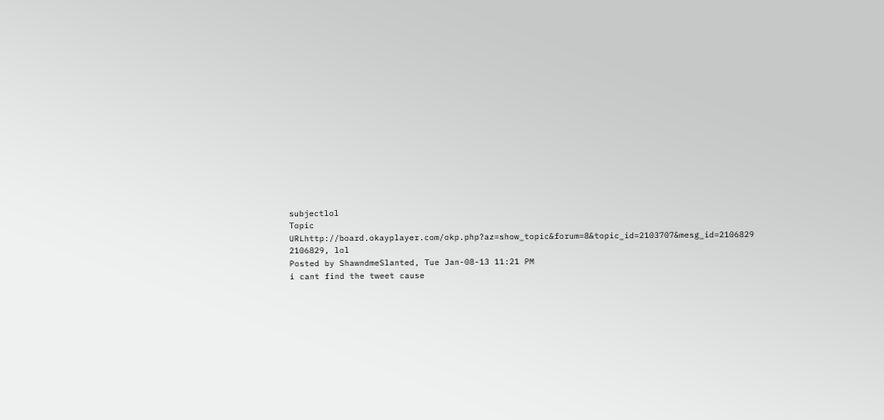subjectlol
Topic URLhttp://board.okayplayer.com/okp.php?az=show_topic&forum=8&topic_id=2103707&mesg_id=2106829
2106829, lol
Posted by ShawndmeSlanted, Tue Jan-08-13 11:21 PM
i cant find the tweet cause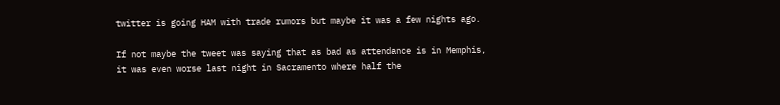twitter is going HAM with trade rumors but maybe it was a few nights ago.

If not maybe the tweet was saying that as bad as attendance is in Memphis, it was even worse last night in Sacramento where half the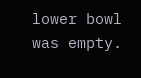lower bowl was empty.